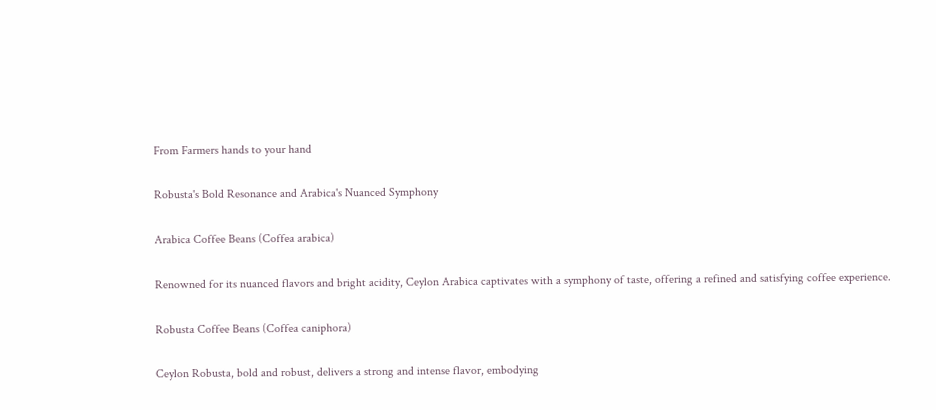From Farmers hands to your hand

Robusta's Bold Resonance and Arabica's Nuanced Symphony

Arabica Coffee Beans (Coffea arabica)

Renowned for its nuanced flavors and bright acidity, Ceylon Arabica captivates with a symphony of taste, offering a refined and satisfying coffee experience.

Robusta Coffee Beans (Coffea caniphora)

Ceylon Robusta, bold and robust, delivers a strong and intense flavor, embodying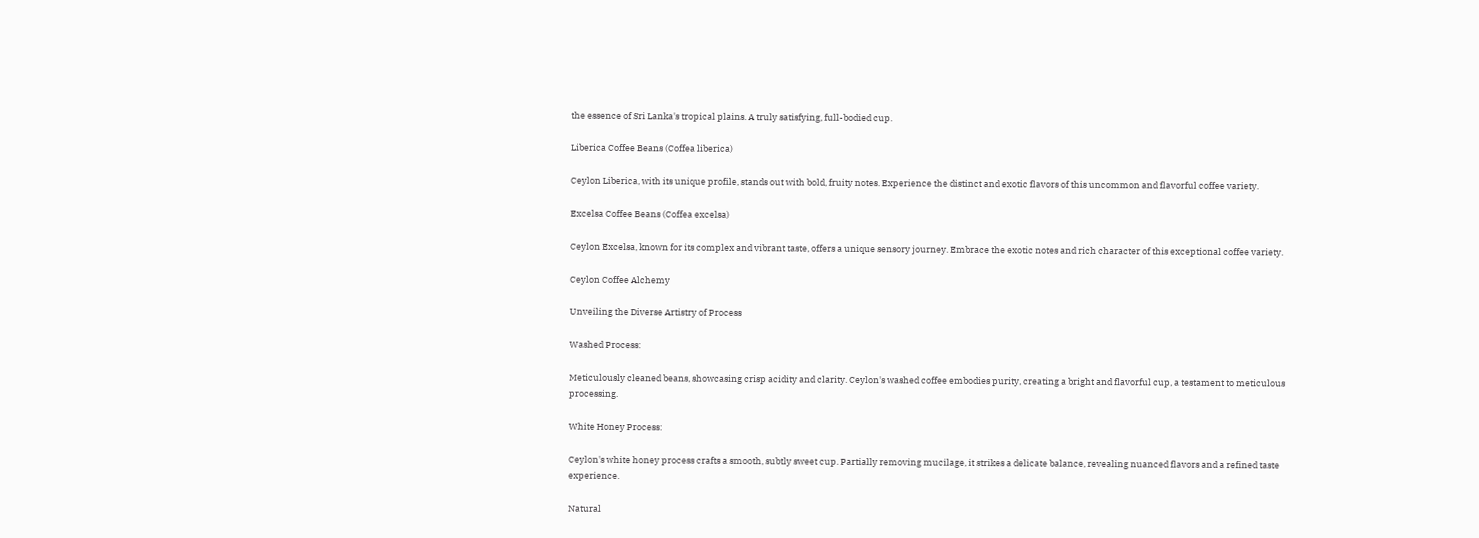the essence of Sri Lanka's tropical plains. A truly satisfying, full-bodied cup.

Liberica Coffee Beans (Coffea liberica)

Ceylon Liberica, with its unique profile, stands out with bold, fruity notes. Experience the distinct and exotic flavors of this uncommon and flavorful coffee variety.

Excelsa Coffee Beans (Coffea excelsa)

Ceylon Excelsa, known for its complex and vibrant taste, offers a unique sensory journey. Embrace the exotic notes and rich character of this exceptional coffee variety.

Ceylon Coffee Alchemy

Unveiling the Diverse Artistry of Process

Washed Process:

Meticulously cleaned beans, showcasing crisp acidity and clarity. Ceylon's washed coffee embodies purity, creating a bright and flavorful cup, a testament to meticulous processing.

White Honey Process:

Ceylon's white honey process crafts a smooth, subtly sweet cup. Partially removing mucilage, it strikes a delicate balance, revealing nuanced flavors and a refined taste experience.

Natural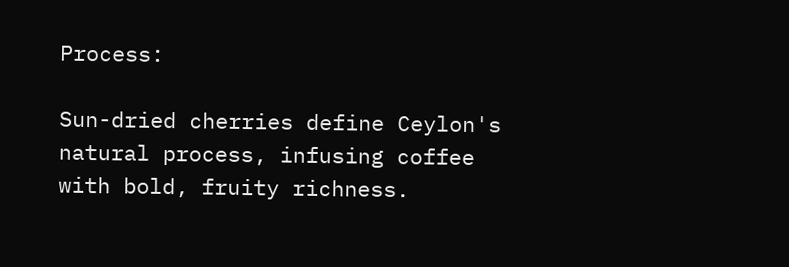Process:

Sun-dried cherries define Ceylon's natural process, infusing coffee with bold, fruity richness.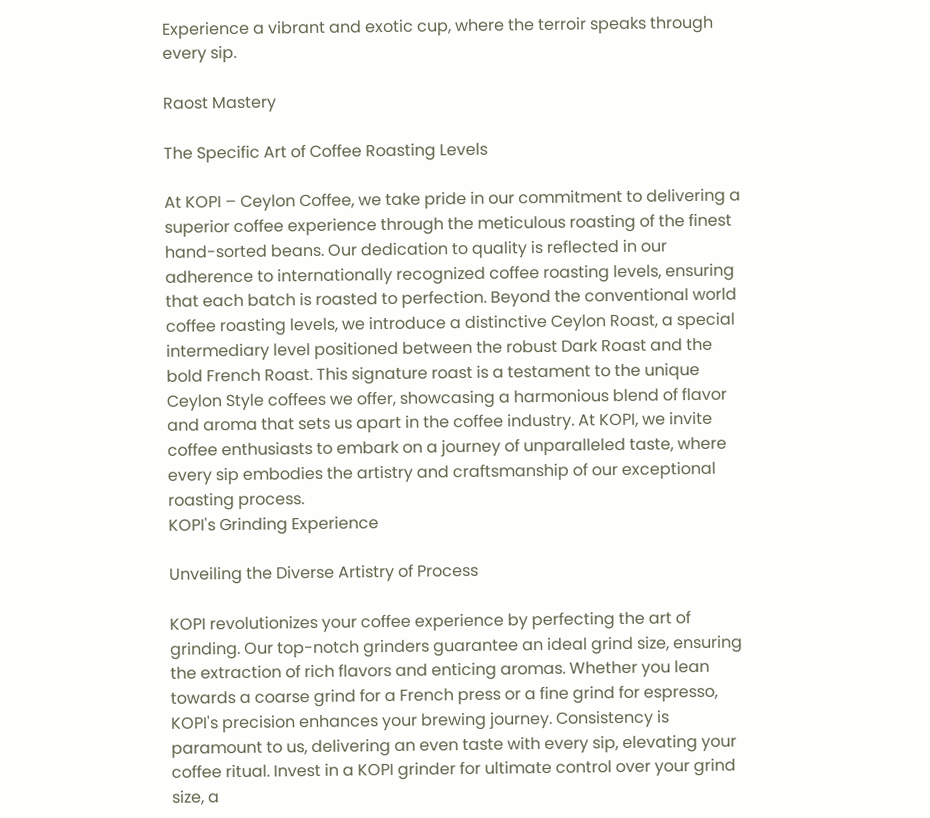Experience a vibrant and exotic cup, where the terroir speaks through every sip.

Raost Mastery

The Specific Art of Coffee Roasting Levels

At KOPI – Ceylon Coffee, we take pride in our commitment to delivering a superior coffee experience through the meticulous roasting of the finest hand-sorted beans. Our dedication to quality is reflected in our adherence to internationally recognized coffee roasting levels, ensuring that each batch is roasted to perfection. Beyond the conventional world coffee roasting levels, we introduce a distinctive Ceylon Roast, a special intermediary level positioned between the robust Dark Roast and the bold French Roast. This signature roast is a testament to the unique Ceylon Style coffees we offer, showcasing a harmonious blend of flavor and aroma that sets us apart in the coffee industry. At KOPI, we invite coffee enthusiasts to embark on a journey of unparalleled taste, where every sip embodies the artistry and craftsmanship of our exceptional roasting process.
KOPI's Grinding Experience

Unveiling the Diverse Artistry of Process

KOPI revolutionizes your coffee experience by perfecting the art of grinding. Our top-notch grinders guarantee an ideal grind size, ensuring the extraction of rich flavors and enticing aromas. Whether you lean towards a coarse grind for a French press or a fine grind for espresso, KOPI's precision enhances your brewing journey. Consistency is paramount to us, delivering an even taste with every sip, elevating your coffee ritual. Invest in a KOPI grinder for ultimate control over your grind size, a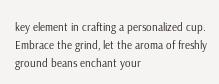key element in crafting a personalized cup. Embrace the grind, let the aroma of freshly ground beans enchant your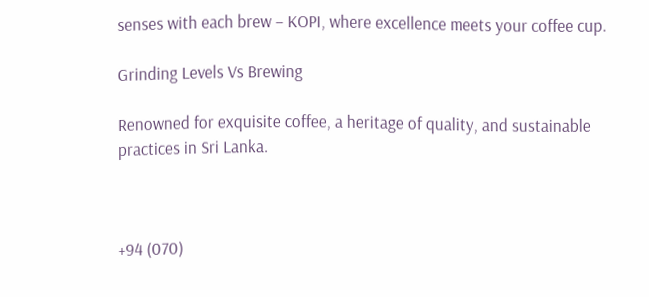senses with each brew – KOPI, where excellence meets your coffee cup.

Grinding Levels Vs Brewing

Renowned for exquisite coffee, a heritage of quality, and sustainable practices in Sri Lanka.



+94 (070)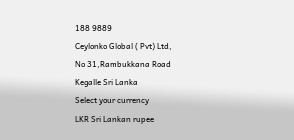188 9889
Ceylonko Global ( Pvt) Ltd,
No 31,Rambukkana Road
Kegalle Sri Lanka
Select your currency
LKR Sri Lankan rupee